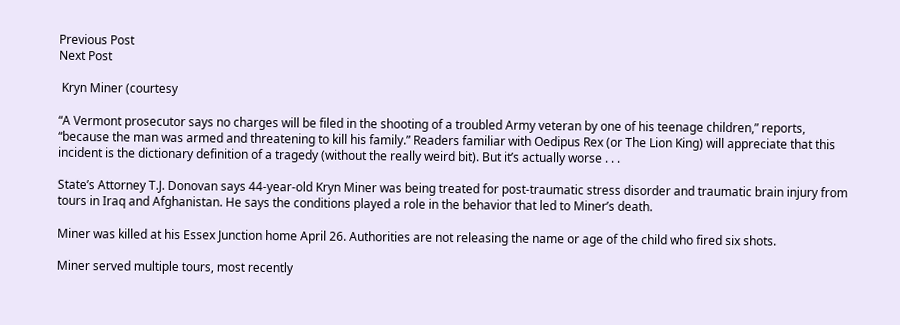Previous Post
Next Post

 Kryn Miner (courtesy

“A Vermont prosecutor says no charges will be filed in the shooting of a troubled Army veteran by one of his teenage children,” reports, “because the man was armed and threatening to kill his family.” Readers familiar with Oedipus Rex (or The Lion King) will appreciate that this incident is the dictionary definition of a tragedy (without the really weird bit). But it’s actually worse . . .

State’s Attorney T.J. Donovan says 44-year-old Kryn Miner was being treated for post-traumatic stress disorder and traumatic brain injury from tours in Iraq and Afghanistan. He says the conditions played a role in the behavior that led to Miner’s death.

Miner was killed at his Essex Junction home April 26. Authorities are not releasing the name or age of the child who fired six shots.

Miner served multiple tours, most recently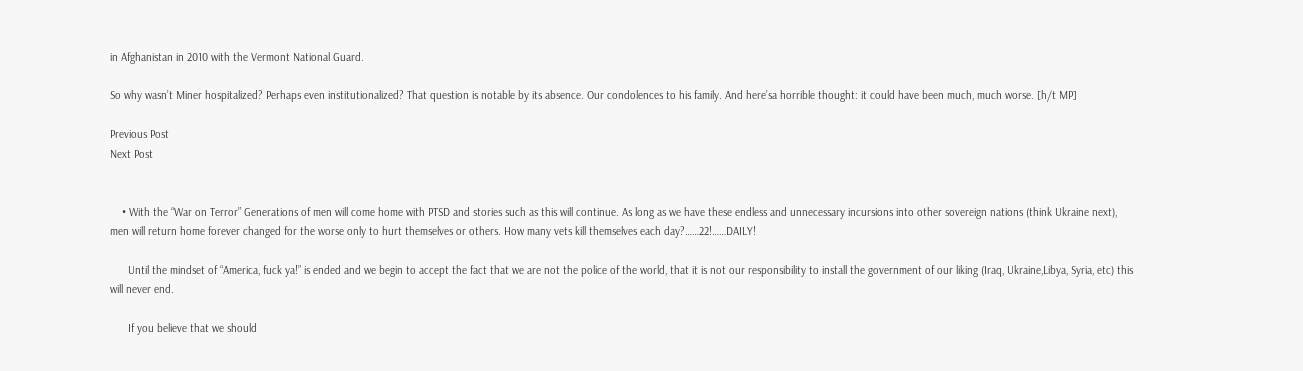in Afghanistan in 2010 with the Vermont National Guard.

So why wasn’t Miner hospitalized? Perhaps even institutionalized? That question is notable by its absence. Our condolences to his family. And here’sa horrible thought: it could have been much, much worse. [h/t MP]

Previous Post
Next Post


    • With the “War on Terror” Generations of men will come home with PTSD and stories such as this will continue. As long as we have these endless and unnecessary incursions into other sovereign nations (think Ukraine next), men will return home forever changed for the worse only to hurt themselves or others. How many vets kill themselves each day?……22!……DAILY!

      Until the mindset of “America, fuck ya!” is ended and we begin to accept the fact that we are not the police of the world, that it is not our responsibility to install the government of our liking (Iraq, Ukraine,Libya, Syria, etc) this will never end.

      If you believe that we should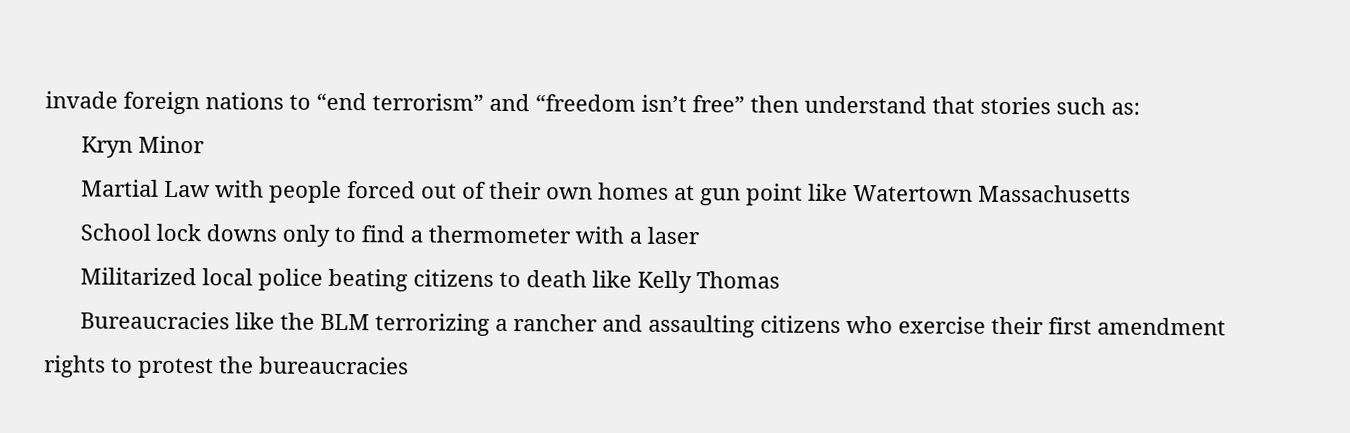invade foreign nations to “end terrorism” and “freedom isn’t free” then understand that stories such as:
      Kryn Minor
      Martial Law with people forced out of their own homes at gun point like Watertown Massachusetts
      School lock downs only to find a thermometer with a laser
      Militarized local police beating citizens to death like Kelly Thomas
      Bureaucracies like the BLM terrorizing a rancher and assaulting citizens who exercise their first amendment rights to protest the bureaucracies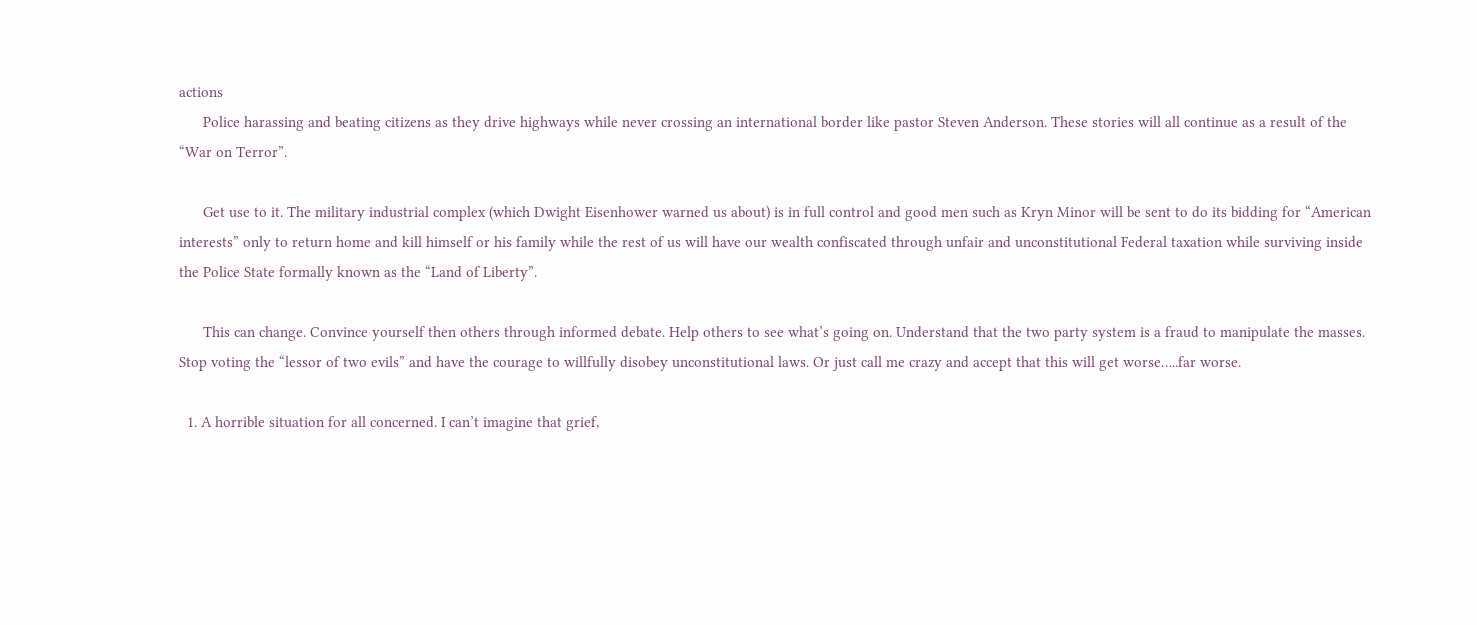actions
      Police harassing and beating citizens as they drive highways while never crossing an international border like pastor Steven Anderson. These stories will all continue as a result of the “War on Terror”.

      Get use to it. The military industrial complex (which Dwight Eisenhower warned us about) is in full control and good men such as Kryn Minor will be sent to do its bidding for “American interests” only to return home and kill himself or his family while the rest of us will have our wealth confiscated through unfair and unconstitutional Federal taxation while surviving inside the Police State formally known as the “Land of Liberty”.

      This can change. Convince yourself then others through informed debate. Help others to see what’s going on. Understand that the two party system is a fraud to manipulate the masses. Stop voting the “lessor of two evils” and have the courage to willfully disobey unconstitutional laws. Or just call me crazy and accept that this will get worse…..far worse.

  1. A horrible situation for all concerned. I can’t imagine that grief,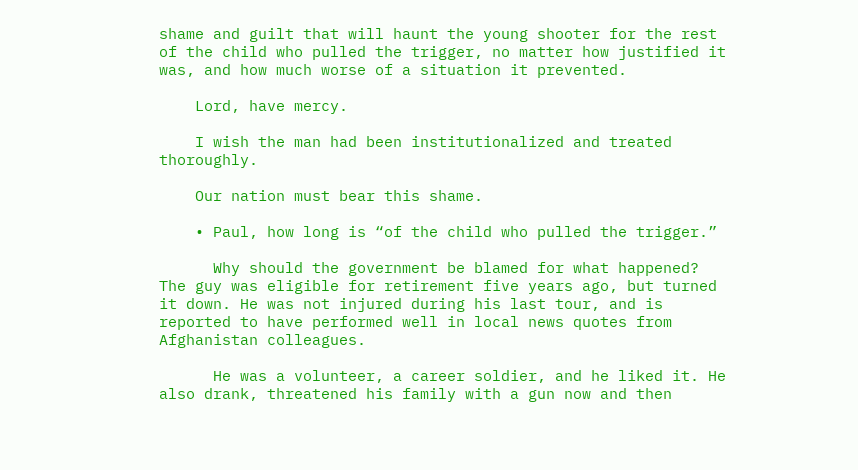shame and guilt that will haunt the young shooter for the rest of the child who pulled the trigger, no matter how justified it was, and how much worse of a situation it prevented.

    Lord, have mercy.

    I wish the man had been institutionalized and treated thoroughly.

    Our nation must bear this shame.

    • Paul, how long is “of the child who pulled the trigger.”

      Why should the government be blamed for what happened? The guy was eligible for retirement five years ago, but turned it down. He was not injured during his last tour, and is reported to have performed well in local news quotes from Afghanistan colleagues.

      He was a volunteer, a career soldier, and he liked it. He also drank, threatened his family with a gun now and then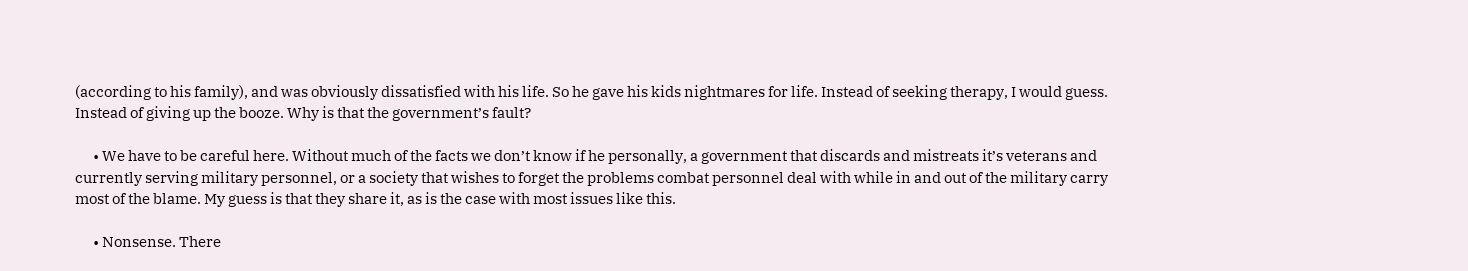(according to his family), and was obviously dissatisfied with his life. So he gave his kids nightmares for life. Instead of seeking therapy, I would guess. Instead of giving up the booze. Why is that the government’s fault?

      • We have to be careful here. Without much of the facts we don’t know if he personally, a government that discards and mistreats it’s veterans and currently serving military personnel, or a society that wishes to forget the problems combat personnel deal with while in and out of the military carry most of the blame. My guess is that they share it, as is the case with most issues like this.

      • Nonsense. There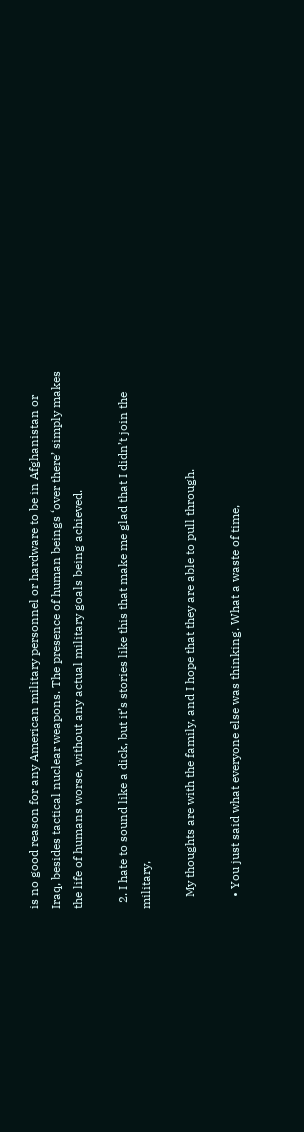is no good reason for any American military personnel or hardware to be in Afghanistan or Iraq, besides tactical nuclear weapons. The presence of human beings ‘over there’ simply makes the life of humans worse, without any actual military goals being achieved.

  2. I hate to sound like a dick, but it’s stories like this that make me glad that I didn’t join the military,

    My thoughts are with the family, and I hope that they are able to pull through.

    • You just said what everyone else was thinking. What a waste of time,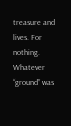treasure and lives. For nothing. Whatever “ground” was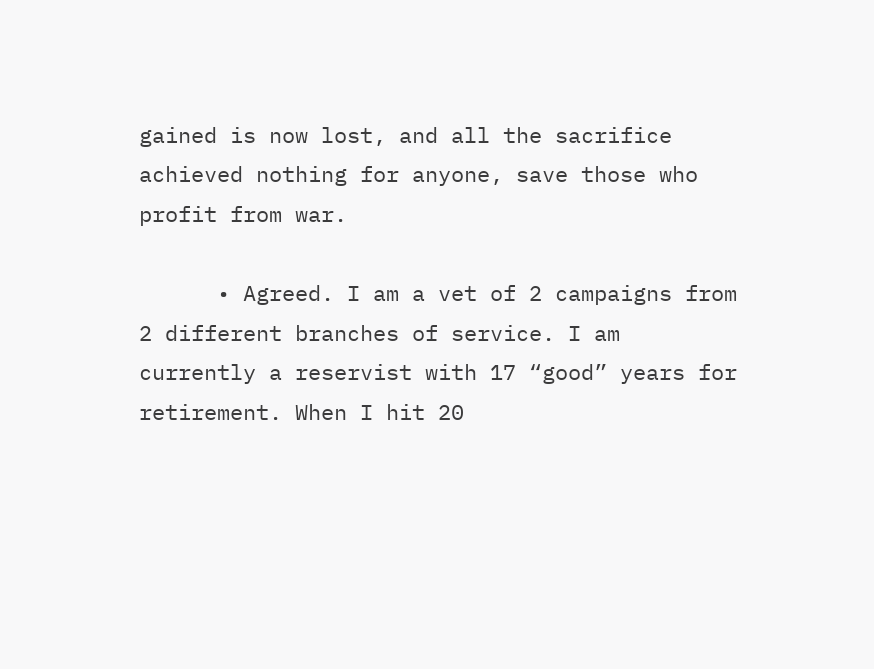gained is now lost, and all the sacrifice achieved nothing for anyone, save those who profit from war.

      • Agreed. I am a vet of 2 campaigns from 2 different branches of service. I am currently a reservist with 17 “good” years for retirement. When I hit 20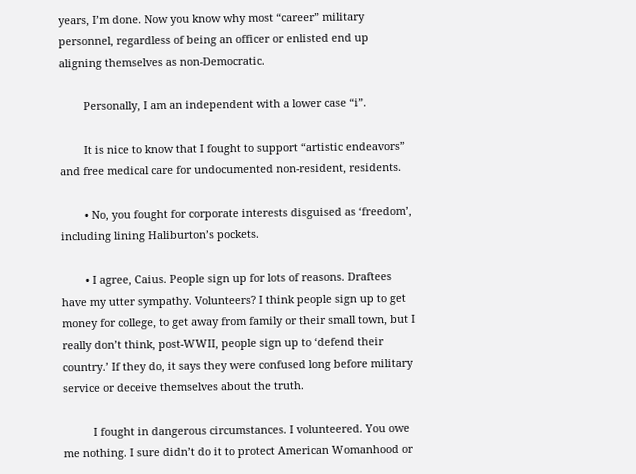years, I’m done. Now you know why most “career” military personnel, regardless of being an officer or enlisted end up aligning themselves as non-Democratic.

        Personally, I am an independent with a lower case “i”.

        It is nice to know that I fought to support “artistic endeavors” and free medical care for undocumented non-resident, residents.

        • No, you fought for corporate interests disguised as ‘freedom’, including lining Haliburton’s pockets.

        • I agree, Caius. People sign up for lots of reasons. Draftees have my utter sympathy. Volunteers? I think people sign up to get money for college, to get away from family or their small town, but I really don’t think, post-WWII, people sign up to ‘defend their country.’ If they do, it says they were confused long before military service or deceive themselves about the truth.

          I fought in dangerous circumstances. I volunteered. You owe me nothing. I sure didn’t do it to protect American Womanhood or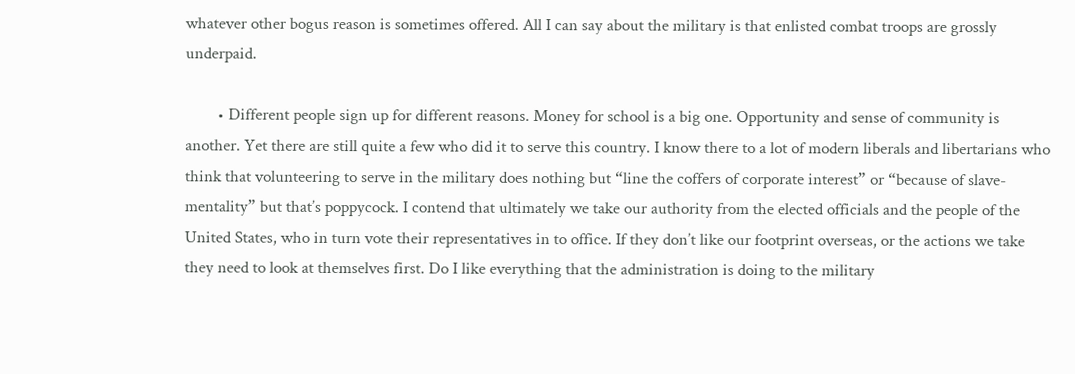whatever other bogus reason is sometimes offered. All I can say about the military is that enlisted combat troops are grossly underpaid.

        • Different people sign up for different reasons. Money for school is a big one. Opportunity and sense of community is another. Yet there are still quite a few who did it to serve this country. I know there to a lot of modern liberals and libertarians who think that volunteering to serve in the military does nothing but “line the coffers of corporate interest” or “because of slave-mentality” but that’s poppycock. I contend that ultimately we take our authority from the elected officials and the people of the United States, who in turn vote their representatives in to office. If they don’t like our footprint overseas, or the actions we take they need to look at themselves first. Do I like everything that the administration is doing to the military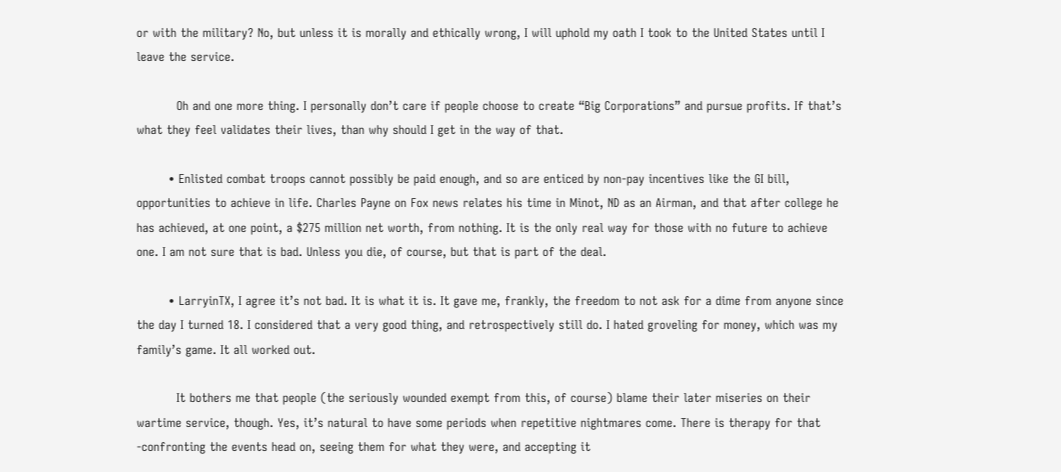or with the military? No, but unless it is morally and ethically wrong, I will uphold my oath I took to the United States until I leave the service.

          Oh and one more thing. I personally don’t care if people choose to create “Big Corporations” and pursue profits. If that’s what they feel validates their lives, than why should I get in the way of that.

        • Enlisted combat troops cannot possibly be paid enough, and so are enticed by non-pay incentives like the GI bill, opportunities to achieve in life. Charles Payne on Fox news relates his time in Minot, ND as an Airman, and that after college he has achieved, at one point, a $275 million net worth, from nothing. It is the only real way for those with no future to achieve one. I am not sure that is bad. Unless you die, of course, but that is part of the deal.

        • LarryinTX, I agree it’s not bad. It is what it is. It gave me, frankly, the freedom to not ask for a dime from anyone since the day I turned 18. I considered that a very good thing, and retrospectively still do. I hated groveling for money, which was my family’s game. It all worked out.

          It bothers me that people (the seriously wounded exempt from this, of course) blame their later miseries on their wartime service, though. Yes, it’s natural to have some periods when repetitive nightmares come. There is therapy for that -confronting the events head on, seeing them for what they were, and accepting it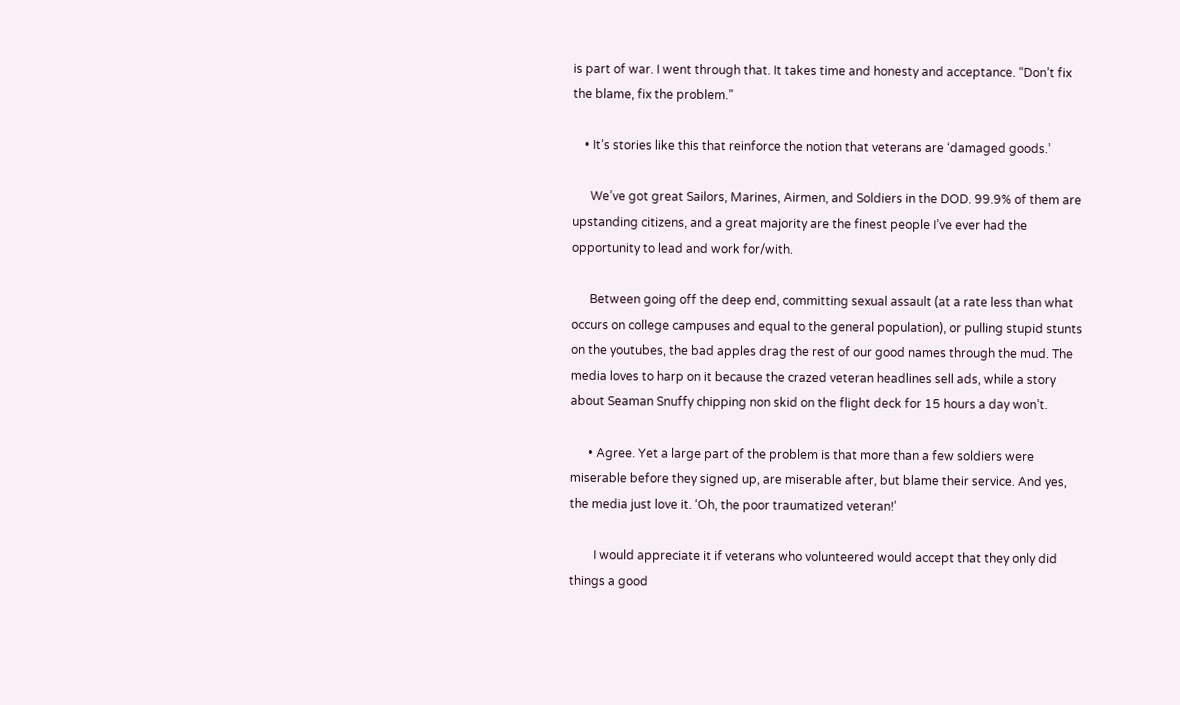is part of war. I went through that. It takes time and honesty and acceptance. “Don’t fix the blame, fix the problem.”

    • It’s stories like this that reinforce the notion that veterans are ‘damaged goods.’

      We’ve got great Sailors, Marines, Airmen, and Soldiers in the DOD. 99.9% of them are upstanding citizens, and a great majority are the finest people I’ve ever had the opportunity to lead and work for/with.

      Between going off the deep end, committing sexual assault (at a rate less than what occurs on college campuses and equal to the general population), or pulling stupid stunts on the youtubes, the bad apples drag the rest of our good names through the mud. The media loves to harp on it because the crazed veteran headlines sell ads, while a story about Seaman Snuffy chipping non skid on the flight deck for 15 hours a day won’t.

      • Agree. Yet a large part of the problem is that more than a few soldiers were miserable before they signed up, are miserable after, but blame their service. And yes, the media just love it. ‘Oh, the poor traumatized veteran!’

        I would appreciate it if veterans who volunteered would accept that they only did things a good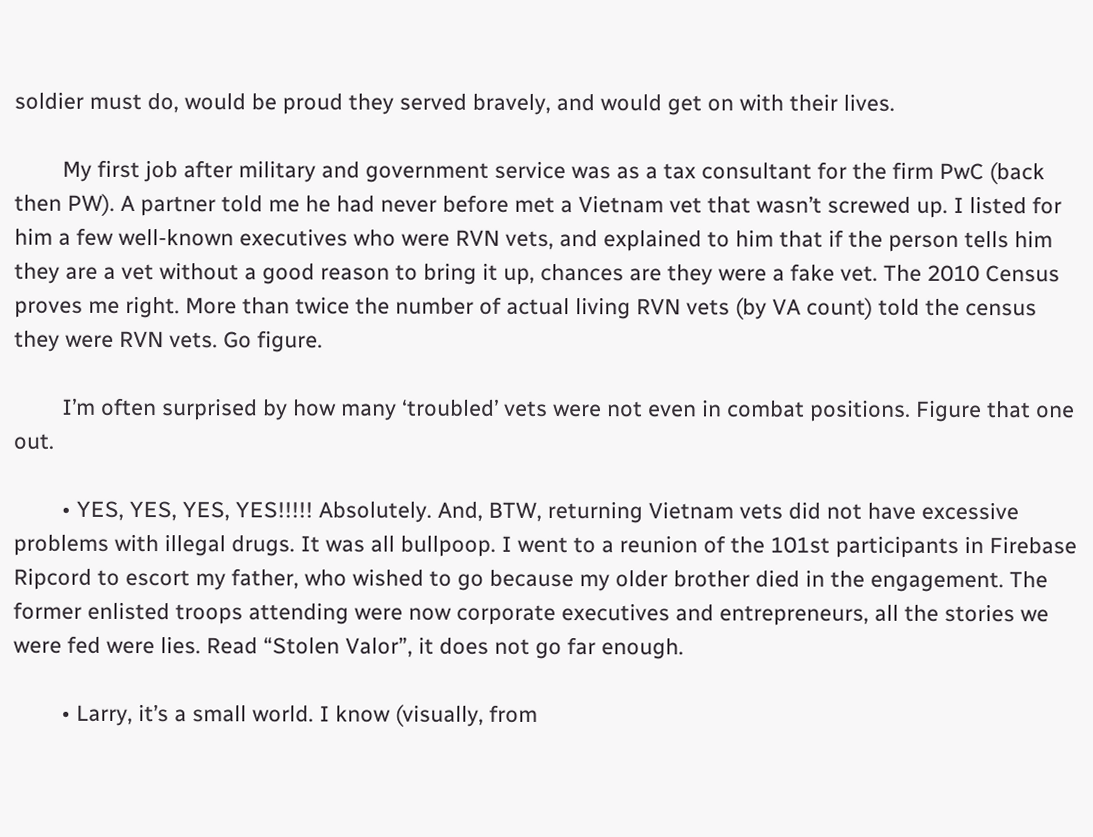soldier must do, would be proud they served bravely, and would get on with their lives.

        My first job after military and government service was as a tax consultant for the firm PwC (back then PW). A partner told me he had never before met a Vietnam vet that wasn’t screwed up. I listed for him a few well-known executives who were RVN vets, and explained to him that if the person tells him they are a vet without a good reason to bring it up, chances are they were a fake vet. The 2010 Census proves me right. More than twice the number of actual living RVN vets (by VA count) told the census they were RVN vets. Go figure.

        I’m often surprised by how many ‘troubled’ vets were not even in combat positions. Figure that one out.

        • YES, YES, YES, YES!!!!! Absolutely. And, BTW, returning Vietnam vets did not have excessive problems with illegal drugs. It was all bullpoop. I went to a reunion of the 101st participants in Firebase Ripcord to escort my father, who wished to go because my older brother died in the engagement. The former enlisted troops attending were now corporate executives and entrepreneurs, all the stories we were fed were lies. Read “Stolen Valor”, it does not go far enough.

        • Larry, it’s a small world. I know (visually, from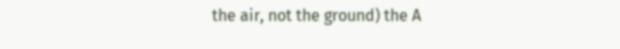the air, not the ground) the A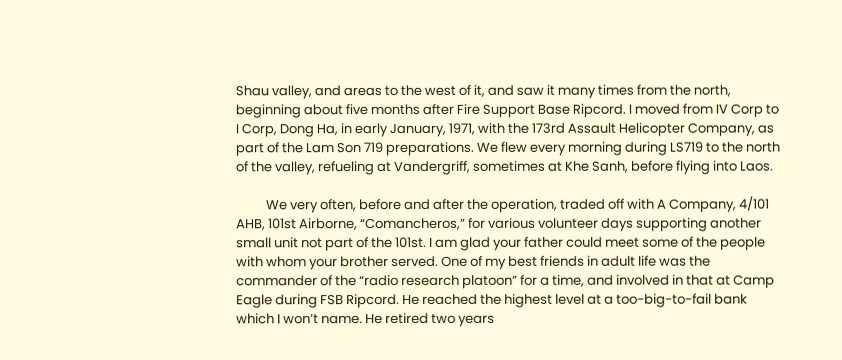Shau valley, and areas to the west of it, and saw it many times from the north, beginning about five months after Fire Support Base Ripcord. I moved from IV Corp to I Corp, Dong Ha, in early January, 1971, with the 173rd Assault Helicopter Company, as part of the Lam Son 719 preparations. We flew every morning during LS719 to the north of the valley, refueling at Vandergriff, sometimes at Khe Sanh, before flying into Laos.

          We very often, before and after the operation, traded off with A Company, 4/101 AHB, 101st Airborne, “Comancheros,” for various volunteer days supporting another small unit not part of the 101st. I am glad your father could meet some of the people with whom your brother served. One of my best friends in adult life was the commander of the “radio research platoon” for a time, and involved in that at Camp Eagle during FSB Ripcord. He reached the highest level at a too-big-to-fail bank which I won’t name. He retired two years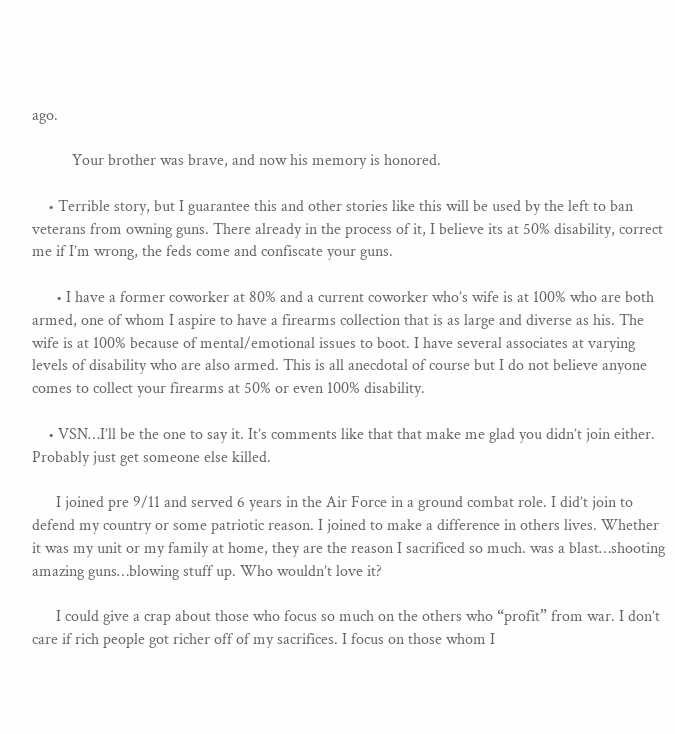ago.

          Your brother was brave, and now his memory is honored.

    • Terrible story, but I guarantee this and other stories like this will be used by the left to ban veterans from owning guns. There already in the process of it, I believe its at 50% disability, correct me if I’m wrong, the feds come and confiscate your guns.

      • I have a former coworker at 80% and a current coworker who’s wife is at 100% who are both armed, one of whom I aspire to have a firearms collection that is as large and diverse as his. The wife is at 100% because of mental/emotional issues to boot. I have several associates at varying levels of disability who are also armed. This is all anecdotal of course but I do not believe anyone comes to collect your firearms at 50% or even 100% disability.

    • VSN…I’ll be the one to say it. It’s comments like that that make me glad you didn’t join either. Probably just get someone else killed.

      I joined pre 9/11 and served 6 years in the Air Force in a ground combat role. I did’t join to defend my country or some patriotic reason. I joined to make a difference in others lives. Whether it was my unit or my family at home, they are the reason I sacrificed so much. was a blast…shooting amazing guns…blowing stuff up. Who wouldn’t love it?

      I could give a crap about those who focus so much on the others who “profit” from war. I don’t care if rich people got richer off of my sacrifices. I focus on those whom I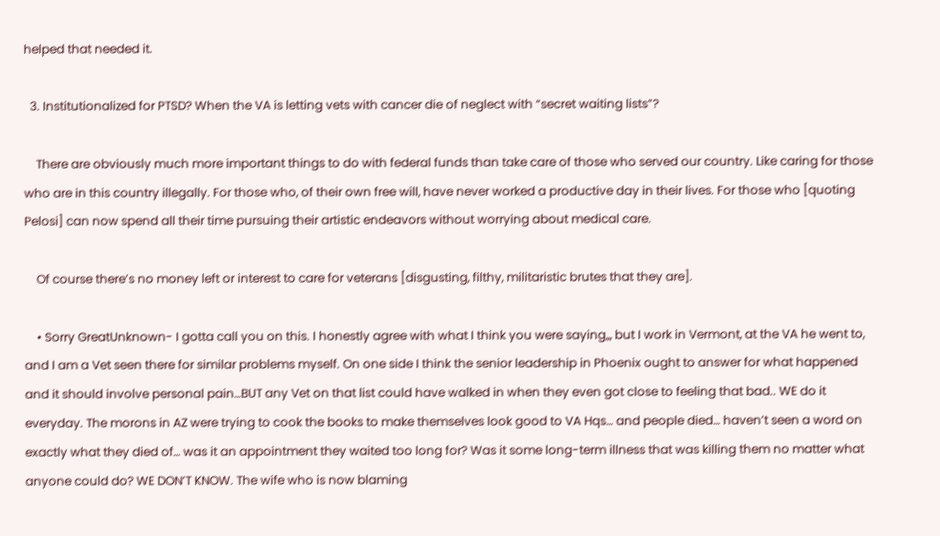helped that needed it.

  3. Institutionalized for PTSD? When the VA is letting vets with cancer die of neglect with “secret waiting lists”?

    There are obviously much more important things to do with federal funds than take care of those who served our country. Like caring for those who are in this country illegally. For those who, of their own free will, have never worked a productive day in their lives. For those who [quoting Pelosi] can now spend all their time pursuing their artistic endeavors without worrying about medical care.

    Of course there’s no money left or interest to care for veterans [disgusting, filthy, militaristic brutes that they are].

    • Sorry GreatUnknown- I gotta call you on this. I honestly agree with what I think you were saying,,, but I work in Vermont, at the VA he went to, and I am a Vet seen there for similar problems myself. On one side I think the senior leadership in Phoenix ought to answer for what happened and it should involve personal pain…BUT any Vet on that list could have walked in when they even got close to feeling that bad.. WE do it everyday. The morons in AZ were trying to cook the books to make themselves look good to VA Hqs… and people died… haven’t seen a word on exactly what they died of… was it an appointment they waited too long for? Was it some long-term illness that was killing them no matter what anyone could do? WE DON’T KNOW. The wife who is now blaming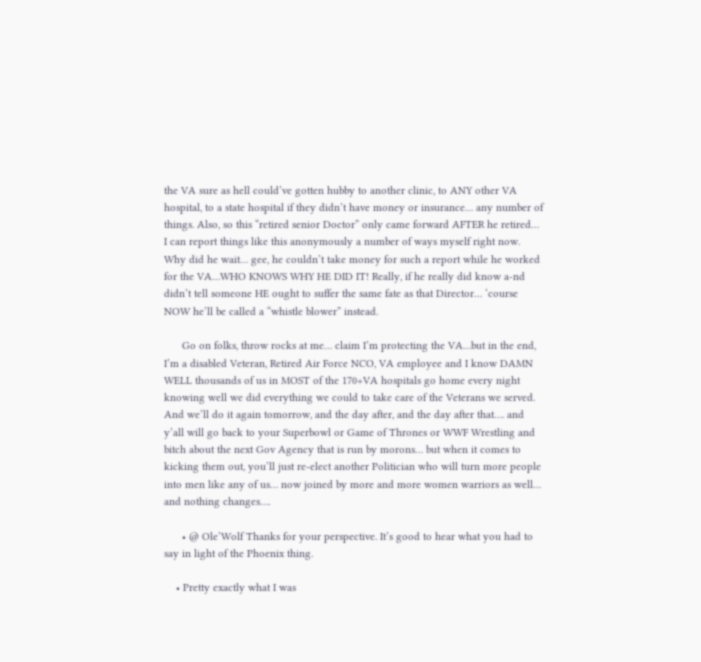the VA sure as hell could’ve gotten hubby to another clinic, to ANY other VA hospital, to a state hospital if they didn’t have money or insurance… any number of things. Also, so this “retired senior Doctor” only came forward AFTER he retired… I can report things like this anonymously a number of ways myself right now. Why did he wait… gee, he couldn’t take money for such a report while he worked for the VA…WHO KNOWS WHY HE DID IT! Really, if he really did know a-nd didn’t tell someone HE ought to suffer the same fate as that Director… ‘course NOW he’ll be called a “whistle blower” instead.

      Go on folks, throw rocks at me… claim I’m protecting the VA…but in the end, I’m a disabled Veteran, Retired Air Force NCO, VA employee and I know DAMN WELL thousands of us in MOST of the 170+VA hospitals go home every night knowing well we did everything we could to take care of the Veterans we served. And we’ll do it again tomorrow, and the day after, and the day after that…. and y’all will go back to your Superbowl or Game of Thrones or WWF Wrestling and bitch about the next Gov Agency that is run by morons… but when it comes to kicking them out, you’ll just re-elect another Politician who will turn more people into men like any of us… now joined by more and more women warriors as well… and nothing changes….

      • @ Ole’Wolf Thanks for your perspective. It’s good to hear what you had to say in light of the Phoenix thing.

    • Pretty exactly what I was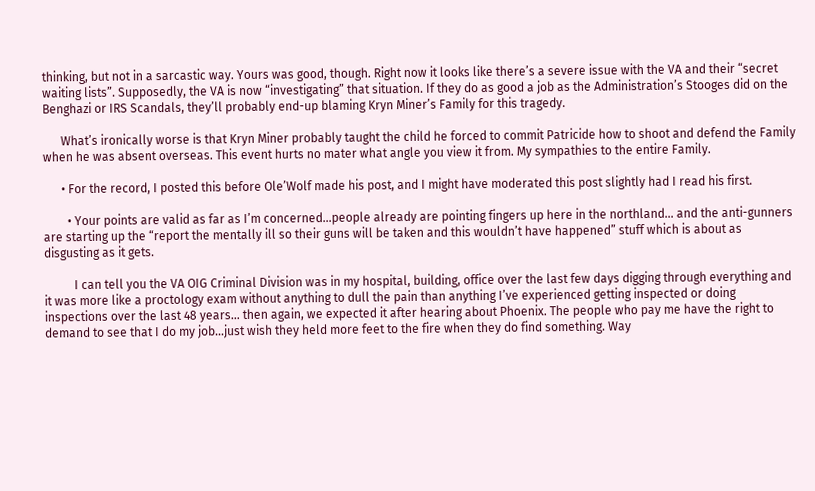thinking, but not in a sarcastic way. Yours was good, though. Right now it looks like there’s a severe issue with the VA and their “secret waiting lists”. Supposedly, the VA is now “investigating” that situation. If they do as good a job as the Administration’s Stooges did on the Benghazi or IRS Scandals, they’ll probably end-up blaming Kryn Miner’s Family for this tragedy.

      What’s ironically worse is that Kryn Miner probably taught the child he forced to commit Patricide how to shoot and defend the Family when he was absent overseas. This event hurts no mater what angle you view it from. My sympathies to the entire Family.

      • For the record, I posted this before Ole’Wolf made his post, and I might have moderated this post slightly had I read his first.

        • Your points are valid as far as I’m concerned…people already are pointing fingers up here in the northland… and the anti-gunners are starting up the “report the mentally ill so their guns will be taken and this wouldn’t have happened” stuff which is about as disgusting as it gets.

          I can tell you the VA OIG Criminal Division was in my hospital, building, office over the last few days digging through everything and it was more like a proctology exam without anything to dull the pain than anything I’ve experienced getting inspected or doing inspections over the last 48 years… then again, we expected it after hearing about Phoenix. The people who pay me have the right to demand to see that I do my job…just wish they held more feet to the fire when they do find something. Way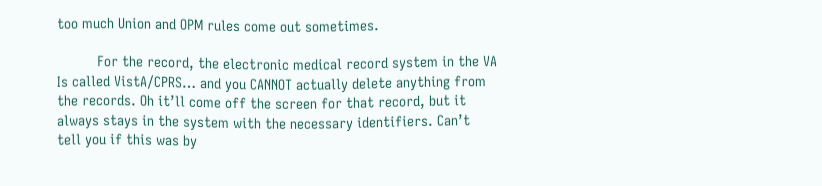too much Union and OPM rules come out sometimes.

          For the record, the electronic medical record system in the VA Is called VistA/CPRS… and you CANNOT actually delete anything from the records. Oh it’ll come off the screen for that record, but it always stays in the system with the necessary identifiers. Can’t tell you if this was by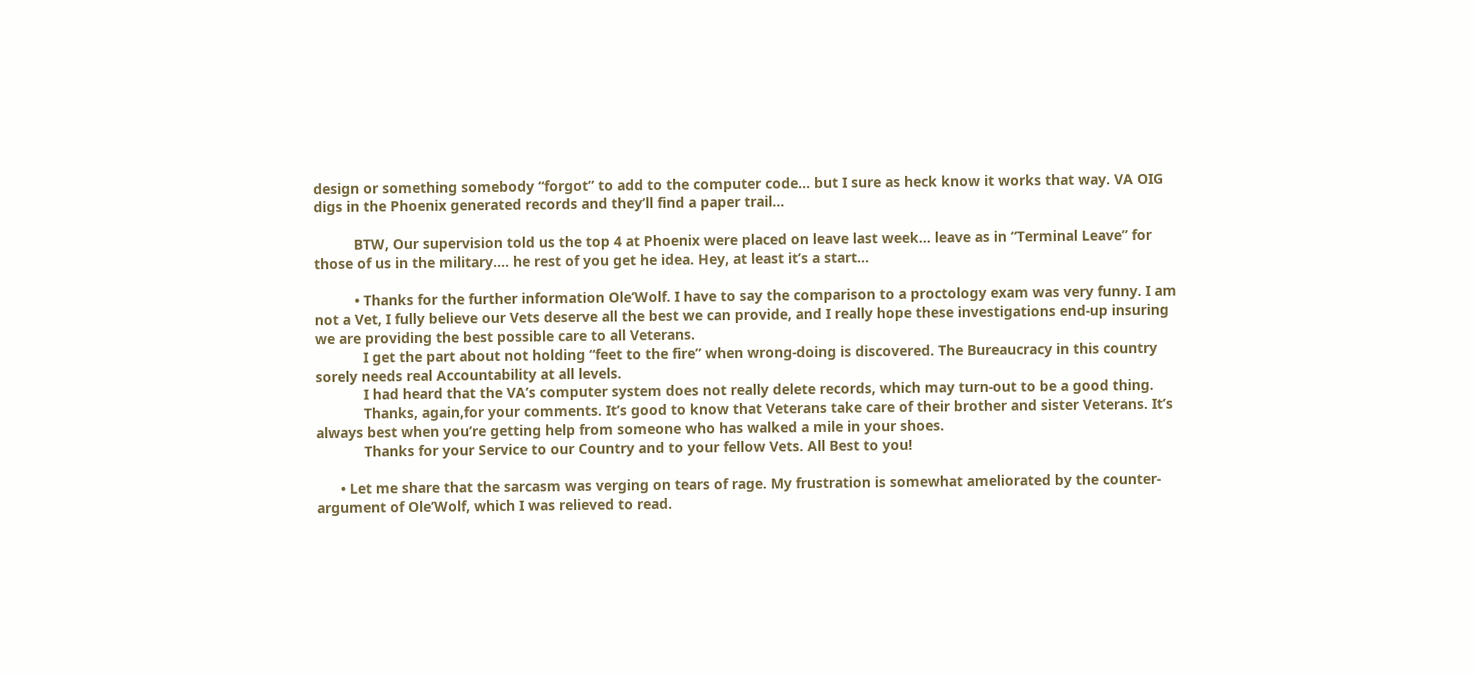design or something somebody “forgot” to add to the computer code… but I sure as heck know it works that way. VA OIG digs in the Phoenix generated records and they’ll find a paper trail…

          BTW, Our supervision told us the top 4 at Phoenix were placed on leave last week… leave as in “Terminal Leave” for those of us in the military…. he rest of you get he idea. Hey, at least it’s a start…

          • Thanks for the further information Ole’Wolf. I have to say the comparison to a proctology exam was very funny. I am not a Vet, I fully believe our Vets deserve all the best we can provide, and I really hope these investigations end-up insuring we are providing the best possible care to all Veterans.
            I get the part about not holding “feet to the fire” when wrong-doing is discovered. The Bureaucracy in this country sorely needs real Accountability at all levels.
            I had heard that the VA’s computer system does not really delete records, which may turn-out to be a good thing.
            Thanks, again,for your comments. It’s good to know that Veterans take care of their brother and sister Veterans. It’s always best when you’re getting help from someone who has walked a mile in your shoes.
            Thanks for your Service to our Country and to your fellow Vets. All Best to you!

      • Let me share that the sarcasm was verging on tears of rage. My frustration is somewhat ameliorated by the counter-argument of Ole’Wolf, which I was relieved to read.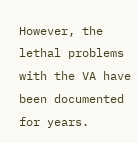However, the lethal problems with the VA have been documented for years.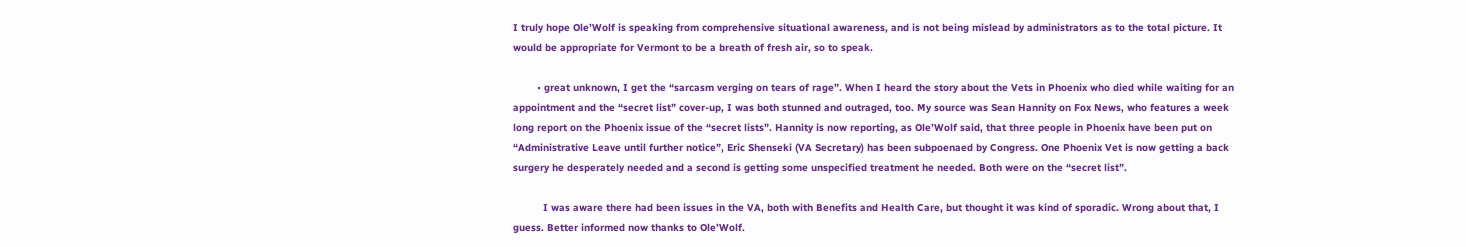I truly hope Ole’Wolf is speaking from comprehensive situational awareness, and is not being mislead by administrators as to the total picture. It would be appropriate for Vermont to be a breath of fresh air, so to speak.

        • great unknown, I get the “sarcasm verging on tears of rage”. When I heard the story about the Vets in Phoenix who died while waiting for an appointment and the “secret list” cover-up, I was both stunned and outraged, too. My source was Sean Hannity on Fox News, who features a week long report on the Phoenix issue of the “secret lists”. Hannity is now reporting, as Ole’Wolf said, that three people in Phoenix have been put on “Administrative Leave until further notice”, Eric Shenseki (VA Secretary) has been subpoenaed by Congress. One Phoenix Vet is now getting a back surgery he desperately needed and a second is getting some unspecified treatment he needed. Both were on the “secret list”.

          I was aware there had been issues in the VA, both with Benefits and Health Care, but thought it was kind of sporadic. Wrong about that, I guess. Better informed now thanks to Ole’Wolf.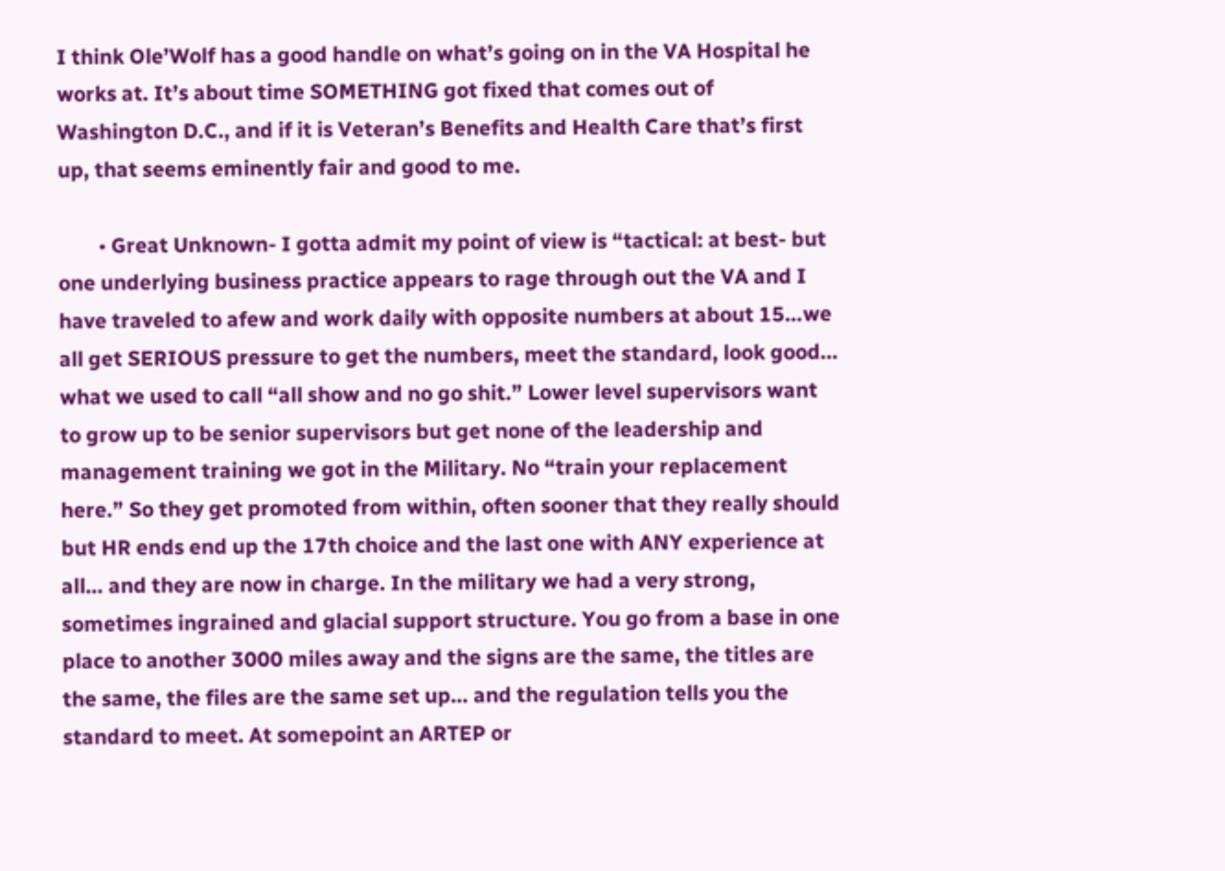I think Ole’Wolf has a good handle on what’s going on in the VA Hospital he works at. It’s about time SOMETHING got fixed that comes out of Washington D.C., and if it is Veteran’s Benefits and Health Care that’s first up, that seems eminently fair and good to me.

        • Great Unknown- I gotta admit my point of view is “tactical: at best- but one underlying business practice appears to rage through out the VA and I have traveled to afew and work daily with opposite numbers at about 15…we all get SERIOUS pressure to get the numbers, meet the standard, look good… what we used to call “all show and no go shit.” Lower level supervisors want to grow up to be senior supervisors but get none of the leadership and management training we got in the Military. No “train your replacement here.” So they get promoted from within, often sooner that they really should but HR ends end up the 17th choice and the last one with ANY experience at all… and they are now in charge. In the military we had a very strong, sometimes ingrained and glacial support structure. You go from a base in one place to another 3000 miles away and the signs are the same, the titles are the same, the files are the same set up… and the regulation tells you the standard to meet. At somepoint an ARTEP or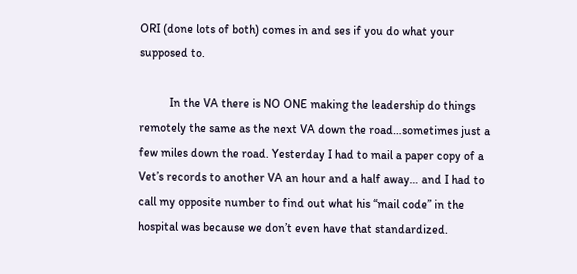ORI (done lots of both) comes in and ses if you do what your supposed to.

          In the VA there is NO ONE making the leadership do things remotely the same as the next VA down the road…sometimes just a few miles down the road. Yesterday I had to mail a paper copy of a Vet’s records to another VA an hour and a half away… and I had to call my opposite number to find out what his “mail code” in the hospital was because we don’t even have that standardized.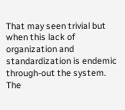That may seen trivial but when this lack of organization and standardization is endemic through-out the system. The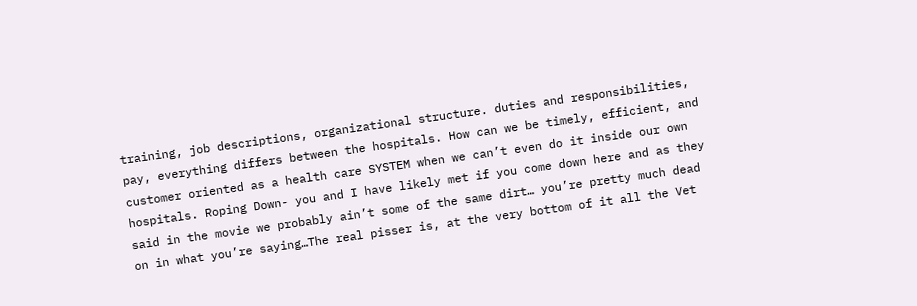training, job descriptions, organizational structure. duties and responsibilities, pay, everything differs between the hospitals. How can we be timely, efficient, and customer oriented as a health care SYSTEM when we can’t even do it inside our own hospitals. Roping Down- you and I have likely met if you come down here and as they said in the movie we probably ain’t some of the same dirt… you’re pretty much dead on in what you’re saying…The real pisser is, at the very bottom of it all the Vet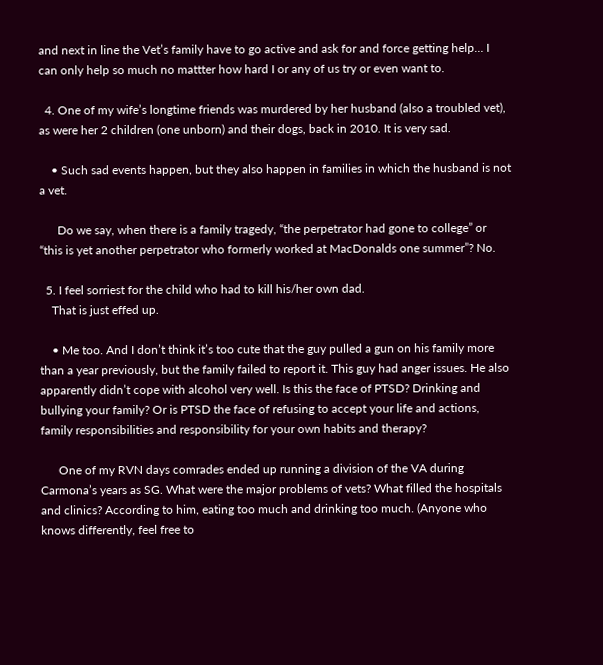and next in line the Vet’s family have to go active and ask for and force getting help… I can only help so much no mattter how hard I or any of us try or even want to.

  4. One of my wife’s longtime friends was murdered by her husband (also a troubled vet), as were her 2 children (one unborn) and their dogs, back in 2010. It is very sad.

    • Such sad events happen, but they also happen in families in which the husband is not a vet.

      Do we say, when there is a family tragedy, “the perpetrator had gone to college” or “this is yet another perpetrator who formerly worked at MacDonalds one summer”? No.

  5. I feel sorriest for the child who had to kill his/her own dad.
    That is just effed up.

    • Me too. And I don’t think it’s too cute that the guy pulled a gun on his family more than a year previously, but the family failed to report it. This guy had anger issues. He also apparently didn’t cope with alcohol very well. Is this the face of PTSD? Drinking and bullying your family? Or is PTSD the face of refusing to accept your life and actions, family responsibilities and responsibility for your own habits and therapy?

      One of my RVN days comrades ended up running a division of the VA during Carmona’s years as SG. What were the major problems of vets? What filled the hospitals and clinics? According to him, eating too much and drinking too much. (Anyone who knows differently, feel free to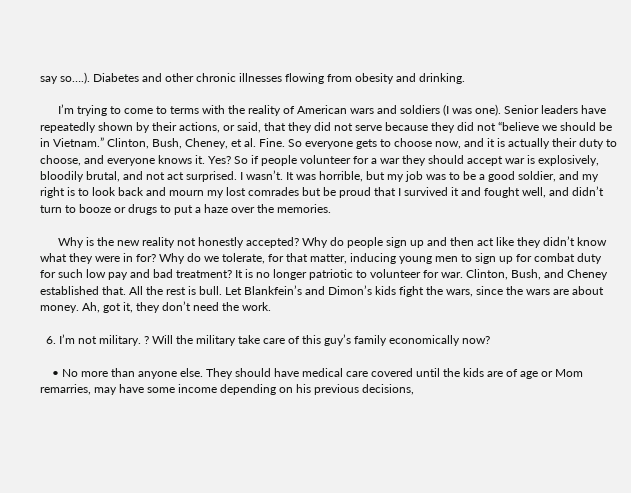say so….). Diabetes and other chronic illnesses flowing from obesity and drinking.

      I’m trying to come to terms with the reality of American wars and soldiers (I was one). Senior leaders have repeatedly shown by their actions, or said, that they did not serve because they did not “believe we should be in Vietnam.” Clinton, Bush, Cheney, et al. Fine. So everyone gets to choose now, and it is actually their duty to choose, and everyone knows it. Yes? So if people volunteer for a war they should accept war is explosively, bloodily brutal, and not act surprised. I wasn’t. It was horrible, but my job was to be a good soldier, and my right is to look back and mourn my lost comrades but be proud that I survived it and fought well, and didn’t turn to booze or drugs to put a haze over the memories.

      Why is the new reality not honestly accepted? Why do people sign up and then act like they didn’t know what they were in for? Why do we tolerate, for that matter, inducing young men to sign up for combat duty for such low pay and bad treatment? It is no longer patriotic to volunteer for war. Clinton, Bush, and Cheney established that. All the rest is bull. Let Blankfein’s and Dimon’s kids fight the wars, since the wars are about money. Ah, got it, they don’t need the work.

  6. I’m not military. ? Will the military take care of this guy’s family economically now?

    • No more than anyone else. They should have medical care covered until the kids are of age or Mom remarries, may have some income depending on his previous decisions,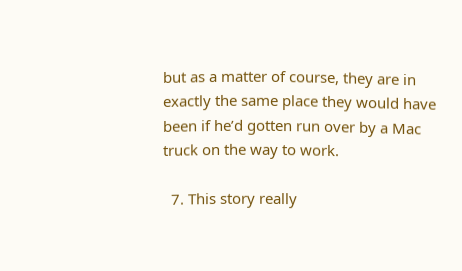but as a matter of course, they are in exactly the same place they would have been if he’d gotten run over by a Mac truck on the way to work.

  7. This story really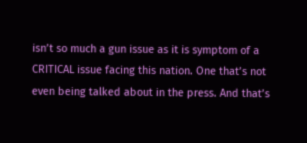isn’t so much a gun issue as it is symptom of a CRITICAL issue facing this nation. One that’s not even being talked about in the press. And that’s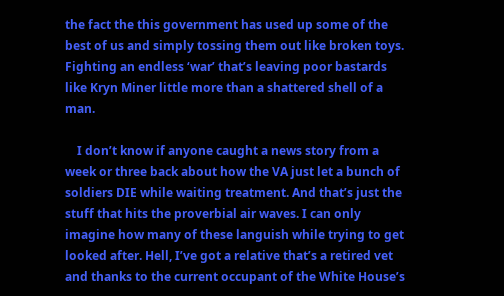the fact the this government has used up some of the best of us and simply tossing them out like broken toys. Fighting an endless ‘war’ that’s leaving poor bastards like Kryn Miner little more than a shattered shell of a man.

    I don’t know if anyone caught a news story from a week or three back about how the VA just let a bunch of soldiers DIE while waiting treatment. And that’s just the stuff that hits the proverbial air waves. I can only imagine how many of these languish while trying to get looked after. Hell, I’ve got a relative that’s a retired vet and thanks to the current occupant of the White House’s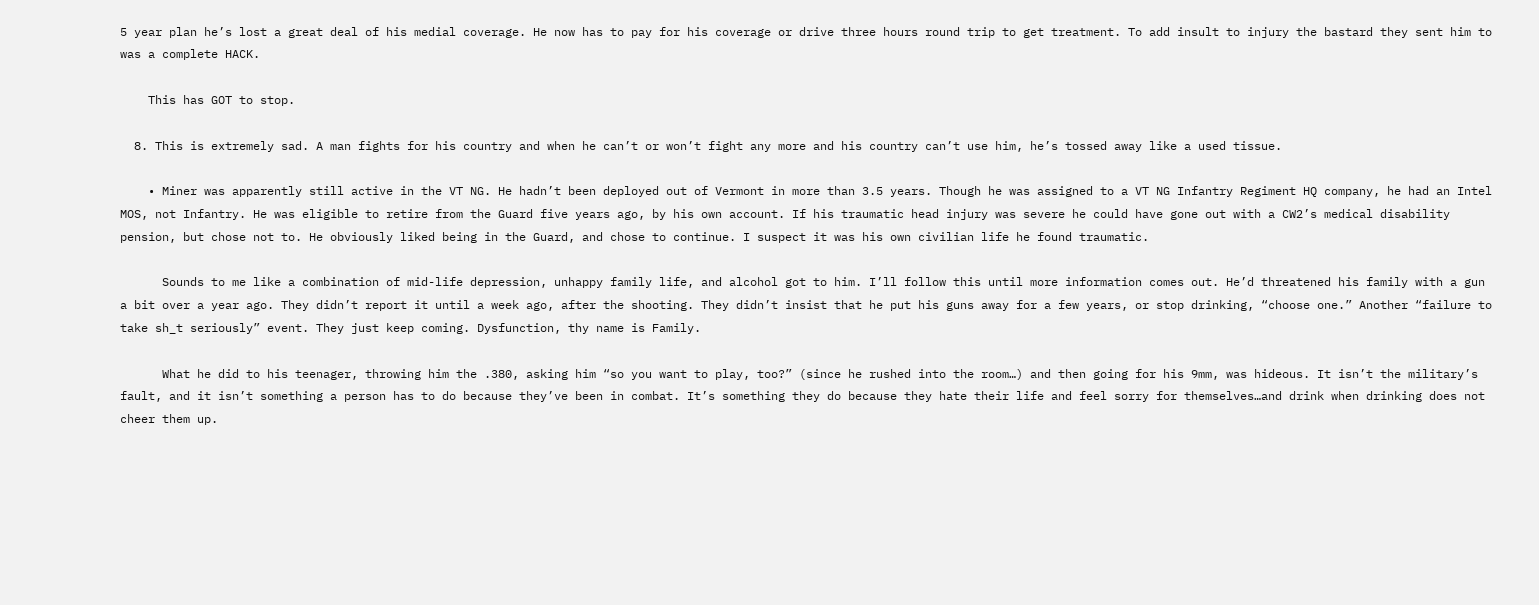5 year plan he’s lost a great deal of his medial coverage. He now has to pay for his coverage or drive three hours round trip to get treatment. To add insult to injury the bastard they sent him to was a complete HACK.

    This has GOT to stop.

  8. This is extremely sad. A man fights for his country and when he can’t or won’t fight any more and his country can’t use him, he’s tossed away like a used tissue.

    • Miner was apparently still active in the VT NG. He hadn’t been deployed out of Vermont in more than 3.5 years. Though he was assigned to a VT NG Infantry Regiment HQ company, he had an Intel MOS, not Infantry. He was eligible to retire from the Guard five years ago, by his own account. If his traumatic head injury was severe he could have gone out with a CW2’s medical disability pension, but chose not to. He obviously liked being in the Guard, and chose to continue. I suspect it was his own civilian life he found traumatic.

      Sounds to me like a combination of mid-life depression, unhappy family life, and alcohol got to him. I’ll follow this until more information comes out. He’d threatened his family with a gun a bit over a year ago. They didn’t report it until a week ago, after the shooting. They didn’t insist that he put his guns away for a few years, or stop drinking, “choose one.” Another “failure to take sh_t seriously” event. They just keep coming. Dysfunction, thy name is Family.

      What he did to his teenager, throwing him the .380, asking him “so you want to play, too?” (since he rushed into the room…) and then going for his 9mm, was hideous. It isn’t the military’s fault, and it isn’t something a person has to do because they’ve been in combat. It’s something they do because they hate their life and feel sorry for themselves…and drink when drinking does not cheer them up.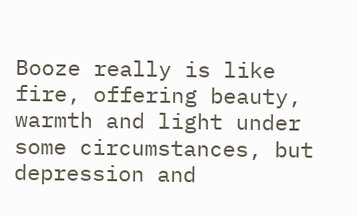Booze really is like fire, offering beauty, warmth and light under some circumstances, but depression and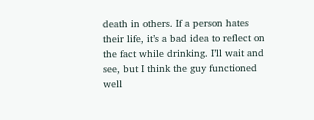death in others. If a person hates their life, it’s a bad idea to reflect on the fact while drinking. I’ll wait and see, but I think the guy functioned well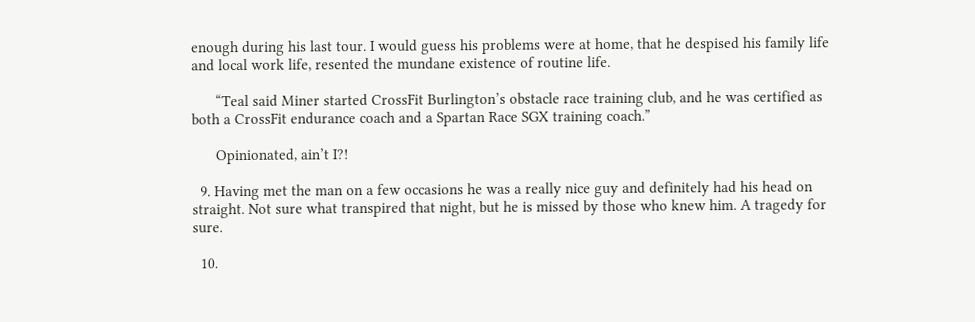enough during his last tour. I would guess his problems were at home, that he despised his family life and local work life, resented the mundane existence of routine life.

      “Teal said Miner started CrossFit Burlington’s obstacle race training club, and he was certified as both a CrossFit endurance coach and a Spartan Race SGX training coach.”

      Opinionated, ain’t I?!

  9. Having met the man on a few occasions he was a really nice guy and definitely had his head on straight. Not sure what transpired that night, but he is missed by those who knew him. A tragedy for sure.

  10.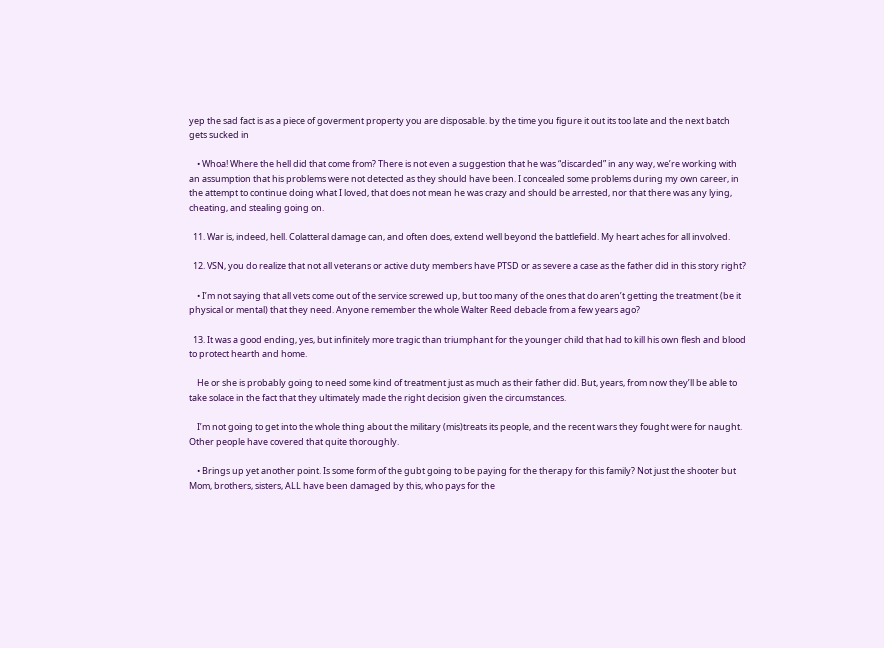yep the sad fact is as a piece of goverment property you are disposable. by the time you figure it out its too late and the next batch gets sucked in

    • Whoa! Where the hell did that come from? There is not even a suggestion that he was “discarded” in any way, we’re working with an assumption that his problems were not detected as they should have been. I concealed some problems during my own career, in the attempt to continue doing what I loved, that does not mean he was crazy and should be arrested, nor that there was any lying, cheating, and stealing going on.

  11. War is, indeed, hell. Colatteral damage can, and often does, extend well beyond the battlefield. My heart aches for all involved.

  12. VSN, you do realize that not all veterans or active duty members have PTSD or as severe a case as the father did in this story right?

    • I’m not saying that all vets come out of the service screwed up, but too many of the ones that do aren’t getting the treatment (be it physical or mental) that they need. Anyone remember the whole Walter Reed debacle from a few years ago?

  13. It was a good ending, yes, but infinitely more tragic than triumphant for the younger child that had to kill his own flesh and blood to protect hearth and home.

    He or she is probably going to need some kind of treatment just as much as their father did. But, years, from now they’ll be able to take solace in the fact that they ultimately made the right decision given the circumstances.

    I’m not going to get into the whole thing about the military (mis)treats its people, and the recent wars they fought were for naught. Other people have covered that quite thoroughly.

    • Brings up yet another point. Is some form of the gubt going to be paying for the therapy for this family? Not just the shooter but Mom, brothers, sisters, ALL have been damaged by this, who pays for the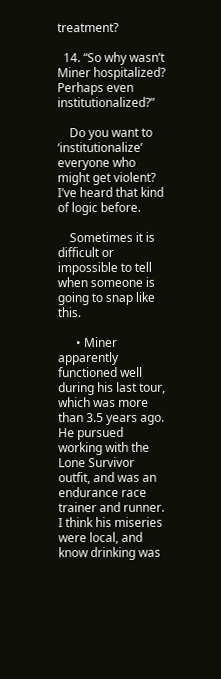treatment?

  14. “So why wasn’t Miner hospitalized? Perhaps even institutionalized?”

    Do you want to ‘institutionalize’ everyone who might get violent? I’ve heard that kind of logic before.

    Sometimes it is difficult or impossible to tell when someone is going to snap like this.

      • Miner apparently functioned well during his last tour, which was more than 3.5 years ago. He pursued working with the Lone Survivor outfit, and was an endurance race trainer and runner. I think his miseries were local, and know drinking was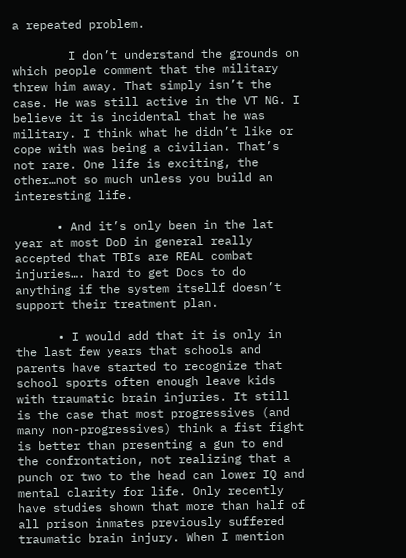a repeated problem.

        I don’t understand the grounds on which people comment that the military threw him away. That simply isn’t the case. He was still active in the VT NG. I believe it is incidental that he was military. I think what he didn’t like or cope with was being a civilian. That’s not rare. One life is exciting, the other…not so much unless you build an interesting life.

      • And it’s only been in the lat year at most DoD in general really accepted that TBIs are REAL combat injuries…. hard to get Docs to do anything if the system itsellf doesn’t support their treatment plan.

      • I would add that it is only in the last few years that schools and parents have started to recognize that school sports often enough leave kids with traumatic brain injuries. It still is the case that most progressives (and many non-progressives) think a fist fight is better than presenting a gun to end the confrontation, not realizing that a punch or two to the head can lower IQ and mental clarity for life. Only recently have studies shown that more than half of all prison inmates previously suffered traumatic brain injury. When I mention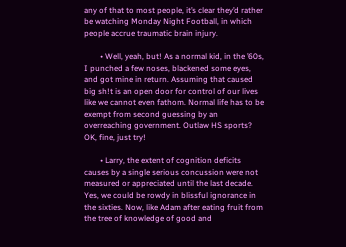any of that to most people, it’s clear they’d rather be watching Monday Night Football, in which people accrue traumatic brain injury.

        • Well, yeah, but! As a normal kid, in the ’60s, I punched a few noses, blackened some eyes, and got mine in return. Assuming that caused big sh!t is an open door for control of our lives like we cannot even fathom. Normal life has to be exempt from second guessing by an overreaching government. Outlaw HS sports? OK, fine, just try!

        • Larry, the extent of cognition deficits causes by a single serious concussion were not measured or appreciated until the last decade. Yes, we could be rowdy in blissful ignorance in the sixties. Now, like Adam after eating fruit from the tree of knowledge of good and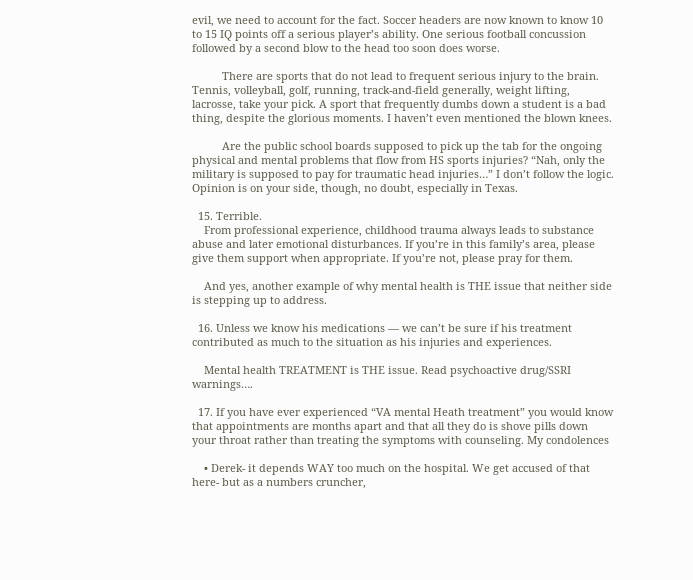evil, we need to account for the fact. Soccer headers are now known to know 10 to 15 IQ points off a serious player’s ability. One serious football concussion followed by a second blow to the head too soon does worse.

          There are sports that do not lead to frequent serious injury to the brain. Tennis, volleyball, golf, running, track-and-field generally, weight lifting, lacrosse, take your pick. A sport that frequently dumbs down a student is a bad thing, despite the glorious moments. I haven’t even mentioned the blown knees.

          Are the public school boards supposed to pick up the tab for the ongoing physical and mental problems that flow from HS sports injuries? “Nah, only the military is supposed to pay for traumatic head injuries…” I don’t follow the logic. Opinion is on your side, though, no doubt, especially in Texas.

  15. Terrible.
    From professional experience, childhood trauma always leads to substance abuse and later emotional disturbances. If you’re in this family’s area, please give them support when appropriate. If you’re not, please pray for them.

    And yes, another example of why mental health is THE issue that neither side is stepping up to address.

  16. Unless we know his medications — we can’t be sure if his treatment contributed as much to the situation as his injuries and experiences.

    Mental health TREATMENT is THE issue. Read psychoactive drug/SSRI warnings….

  17. If you have ever experienced “VA mental Heath treatment” you would know that appointments are months apart and that all they do is shove pills down your throat rather than treating the symptoms with counseling. My condolences

    • Derek- it depends WAY too much on the hospital. We get accused of that here- but as a numbers cruncher,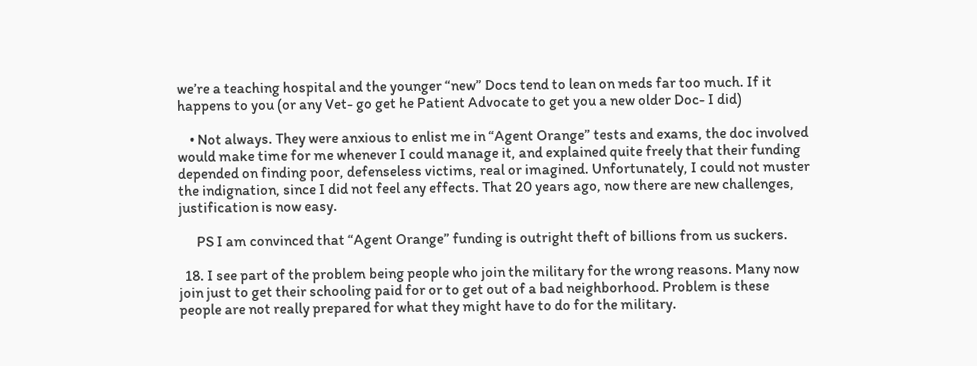we’re a teaching hospital and the younger “new” Docs tend to lean on meds far too much. If it happens to you (or any Vet- go get he Patient Advocate to get you a new older Doc- I did)

    • Not always. They were anxious to enlist me in “Agent Orange” tests and exams, the doc involved would make time for me whenever I could manage it, and explained quite freely that their funding depended on finding poor, defenseless victims, real or imagined. Unfortunately, I could not muster the indignation, since I did not feel any effects. That 20 years ago, now there are new challenges, justification is now easy.

      PS I am convinced that “Agent Orange” funding is outright theft of billions from us suckers.

  18. I see part of the problem being people who join the military for the wrong reasons. Many now join just to get their schooling paid for or to get out of a bad neighborhood. Problem is these people are not really prepared for what they might have to do for the military.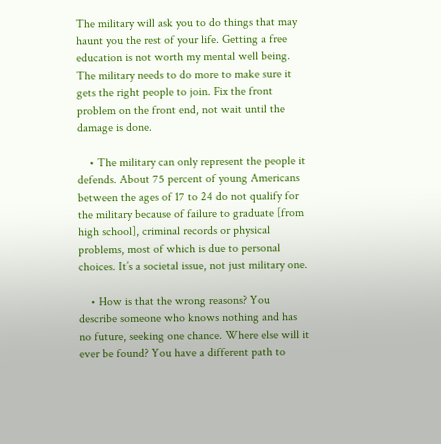The military will ask you to do things that may haunt you the rest of your life. Getting a free education is not worth my mental well being. The military needs to do more to make sure it gets the right people to join. Fix the front problem on the front end, not wait until the damage is done.

    • The military can only represent the people it defends. About 75 percent of young Americans between the ages of 17 to 24 do not qualify for the military because of failure to graduate [from high school], criminal records or physical problems, most of which is due to personal choices. It’s a societal issue, not just military one.

    • How is that the wrong reasons? You describe someone who knows nothing and has no future, seeking one chance. Where else will it ever be found? You have a different path to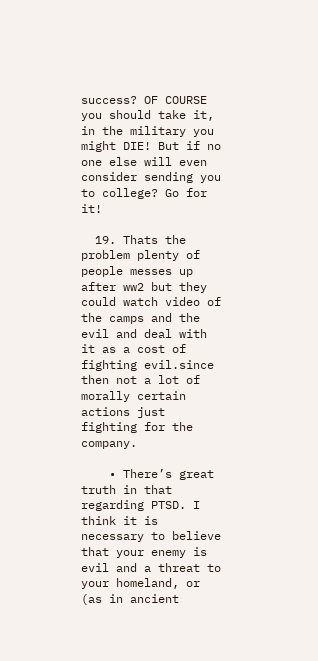success? OF COURSE you should take it, in the military you might DIE! But if no one else will even consider sending you to college? Go for it!

  19. Thats the problem plenty of people messes up after ww2 but they could watch video of the camps and the evil and deal with it as a cost of fighting evil.since then not a lot of morally certain actions just fighting for the company.

    • There’s great truth in that regarding PTSD. I think it is necessary to believe that your enemy is evil and a threat to your homeland, or (as in ancient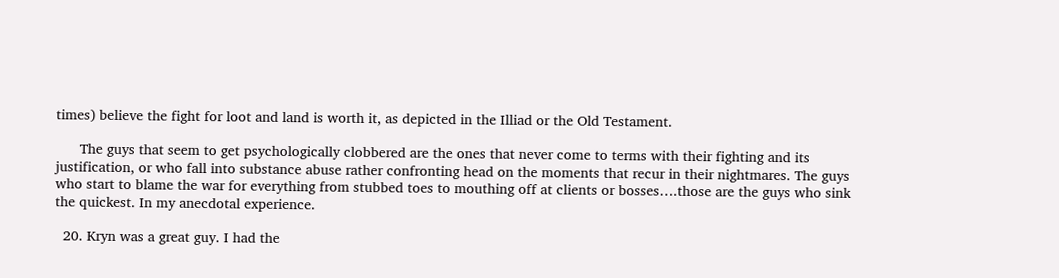times) believe the fight for loot and land is worth it, as depicted in the Illiad or the Old Testament.

      The guys that seem to get psychologically clobbered are the ones that never come to terms with their fighting and its justification, or who fall into substance abuse rather confronting head on the moments that recur in their nightmares. The guys who start to blame the war for everything from stubbed toes to mouthing off at clients or bosses….those are the guys who sink the quickest. In my anecdotal experience.

  20. Kryn was a great guy. I had the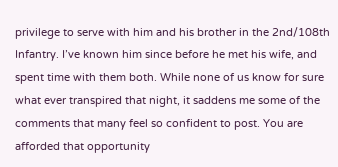privilege to serve with him and his brother in the 2nd/108th Infantry. I’ve known him since before he met his wife, and spent time with them both. While none of us know for sure what ever transpired that night, it saddens me some of the comments that many feel so confident to post. You are afforded that opportunity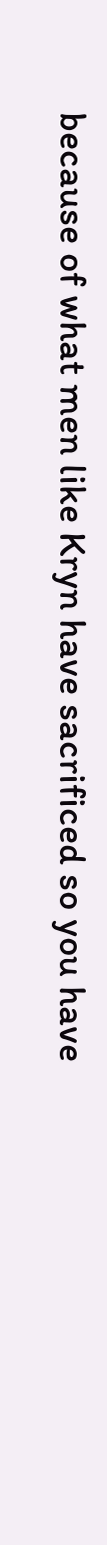because of what men like Kryn have sacrificed so you have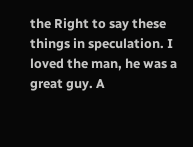the Right to say these things in speculation. I loved the man, he was a great guy. A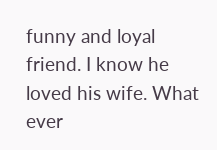funny and loyal friend. I know he loved his wife. What ever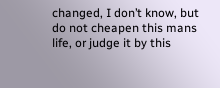changed, I don’t know, but do not cheapen this mans life, or judge it by this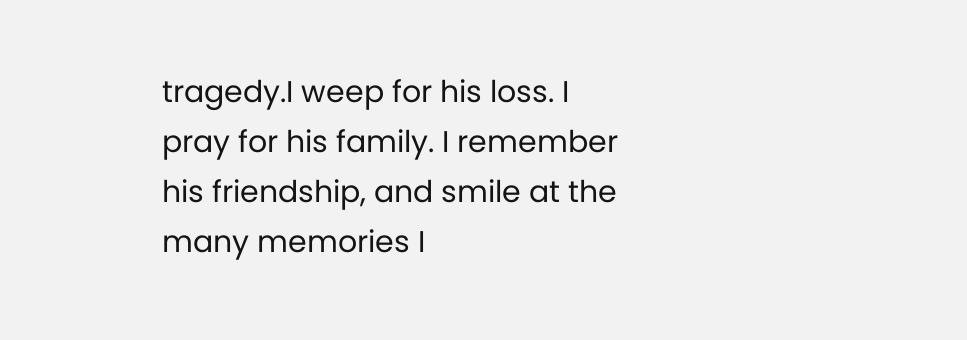tragedy.I weep for his loss. I pray for his family. I remember his friendship, and smile at the many memories I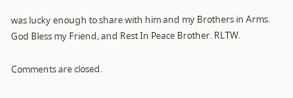was lucky enough to share with him and my Brothers in Arms. God Bless my Friend, and Rest In Peace Brother. RLTW.

Comments are closed.